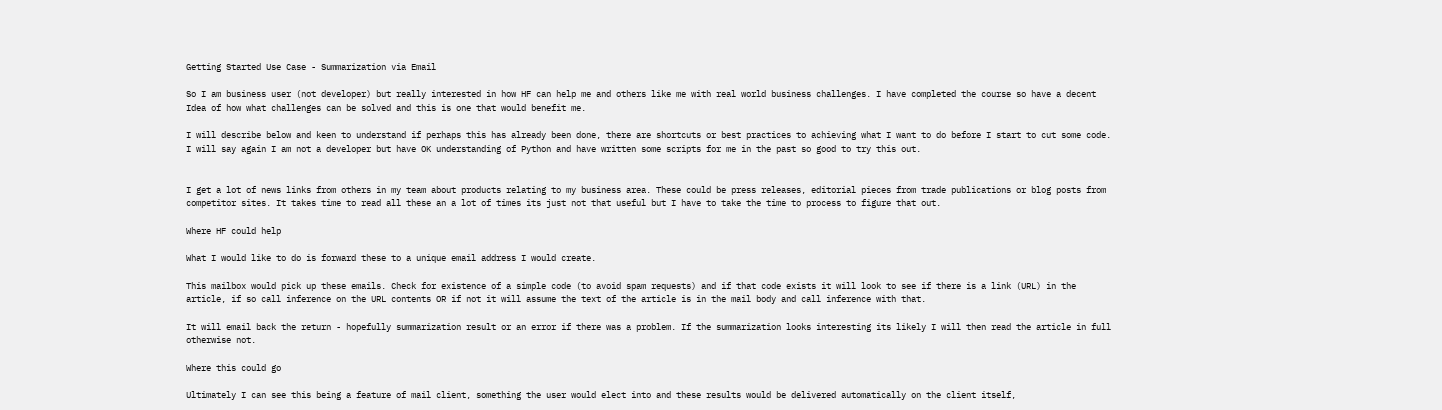Getting Started Use Case - Summarization via Email

So I am business user (not developer) but really interested in how HF can help me and others like me with real world business challenges. I have completed the course so have a decent Idea of how what challenges can be solved and this is one that would benefit me.

I will describe below and keen to understand if perhaps this has already been done, there are shortcuts or best practices to achieving what I want to do before I start to cut some code. I will say again I am not a developer but have OK understanding of Python and have written some scripts for me in the past so good to try this out.


I get a lot of news links from others in my team about products relating to my business area. These could be press releases, editorial pieces from trade publications or blog posts from competitor sites. It takes time to read all these an a lot of times its just not that useful but I have to take the time to process to figure that out.

Where HF could help

What I would like to do is forward these to a unique email address I would create.

This mailbox would pick up these emails. Check for existence of a simple code (to avoid spam requests) and if that code exists it will look to see if there is a link (URL) in the article, if so call inference on the URL contents OR if not it will assume the text of the article is in the mail body and call inference with that.

It will email back the return - hopefully summarization result or an error if there was a problem. If the summarization looks interesting its likely I will then read the article in full otherwise not.

Where this could go

Ultimately I can see this being a feature of mail client, something the user would elect into and these results would be delivered automatically on the client itself,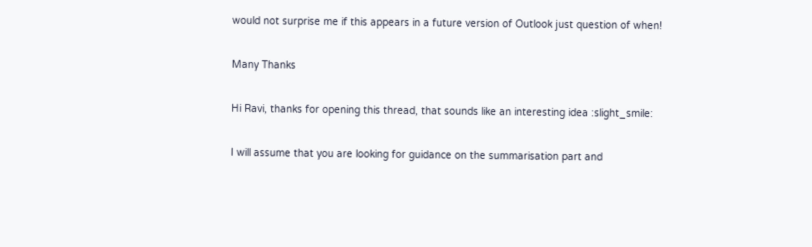would not surprise me if this appears in a future version of Outlook just question of when!

Many Thanks

Hi Ravi, thanks for opening this thread, that sounds like an interesting idea :slight_smile:

I will assume that you are looking for guidance on the summarisation part and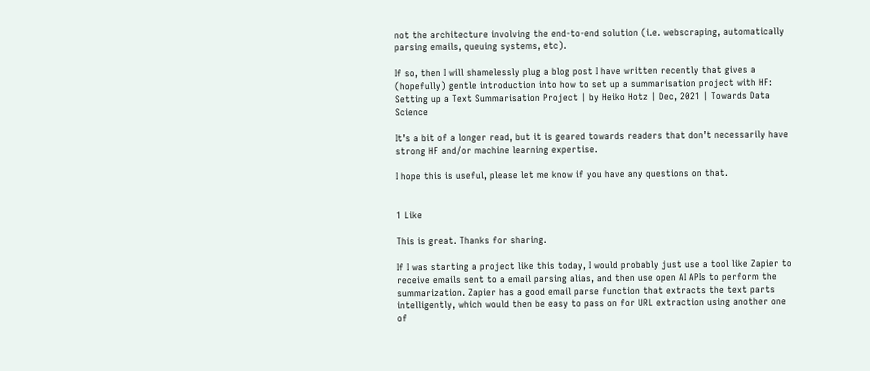not the architecture involving the end-to-end solution (i.e. webscraping, automatically parsing emails, queuing systems, etc).

If so, then I will shamelessly plug a blog post I have written recently that gives a (hopefully) gentle introduction into how to set up a summarisation project with HF: Setting up a Text Summarisation Project | by Heiko Hotz | Dec, 2021 | Towards Data Science

It’s a bit of a longer read, but it is geared towards readers that don’t necessarily have strong HF and/or machine learning expertise.

I hope this is useful, please let me know if you have any questions on that.


1 Like

This is great. Thanks for sharing.

If I was starting a project like this today, I would probably just use a tool like Zapier to receive emails sent to a email parsing alias, and then use open AI APIs to perform the summarization. Zapier has a good email parse function that extracts the text parts intelligently, which would then be easy to pass on for URL extraction using another one of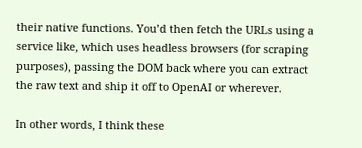their native functions. You’d then fetch the URLs using a service like, which uses headless browsers (for scraping purposes), passing the DOM back where you can extract the raw text and ship it off to OpenAI or wherever.

In other words, I think these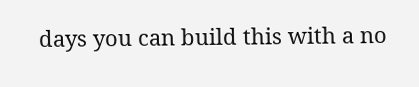days you can build this with a no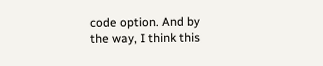code option. And by the way, I think this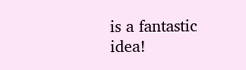is a fantastic idea!